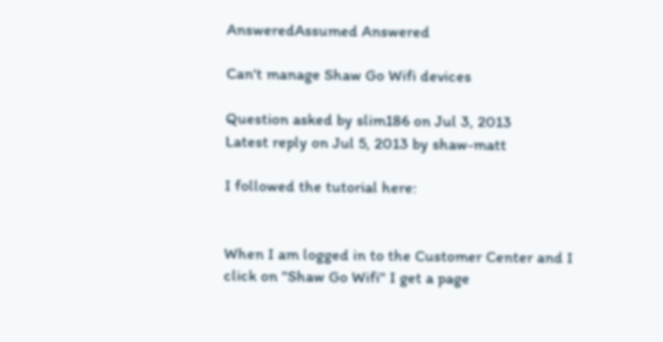AnsweredAssumed Answered

Can't manage Shaw Go Wifi devices

Question asked by slim186 on Jul 3, 2013
Latest reply on Jul 5, 2013 by shaw-matt

I followed the tutorial here:


When I am logged in to the Customer Center and I click on "Shaw Go Wifi" I get a page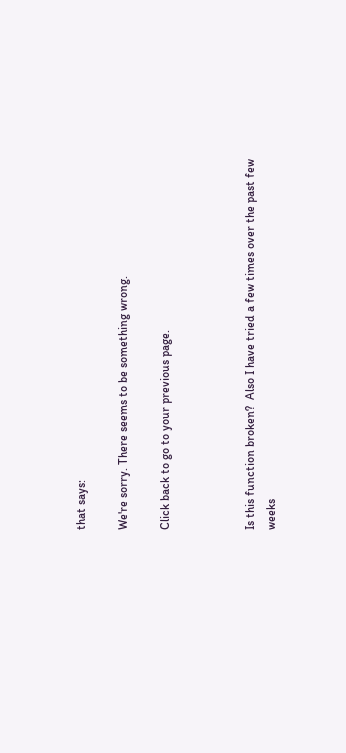that says:

We're sorry. There seems to be something wrong.

Click back to go to your previous page.



Is this function broken?  Also I have tried a few times over the past few weeks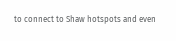to connect to Shaw hotspots and even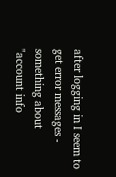after logging in I seem to get error messages - something about "account info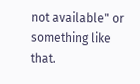not available" or something like that.